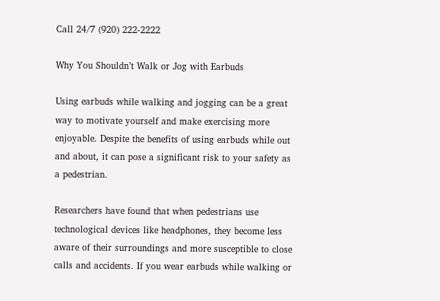Call 24/7 (920) 222-2222

Why You Shouldn’t Walk or Jog with Earbuds

Using earbuds while walking and jogging can be a great way to motivate yourself and make exercising more enjoyable. Despite the benefits of using earbuds while out and about, it can pose a significant risk to your safety as a pedestrian.

Researchers have found that when pedestrians use technological devices like headphones, they become less aware of their surroundings and more susceptible to close calls and accidents. If you wear earbuds while walking or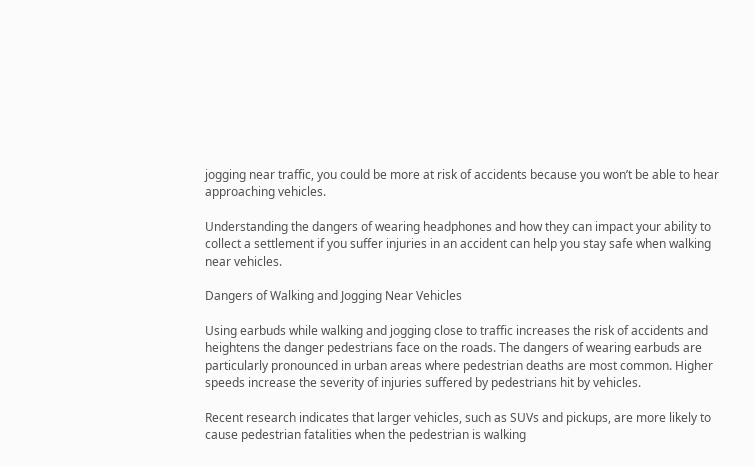jogging near traffic, you could be more at risk of accidents because you won’t be able to hear approaching vehicles.

Understanding the dangers of wearing headphones and how they can impact your ability to collect a settlement if you suffer injuries in an accident can help you stay safe when walking near vehicles.

Dangers of Walking and Jogging Near Vehicles

Using earbuds while walking and jogging close to traffic increases the risk of accidents and heightens the danger pedestrians face on the roads. The dangers of wearing earbuds are particularly pronounced in urban areas where pedestrian deaths are most common. Higher speeds increase the severity of injuries suffered by pedestrians hit by vehicles.

Recent research indicates that larger vehicles, such as SUVs and pickups, are more likely to cause pedestrian fatalities when the pedestrian is walking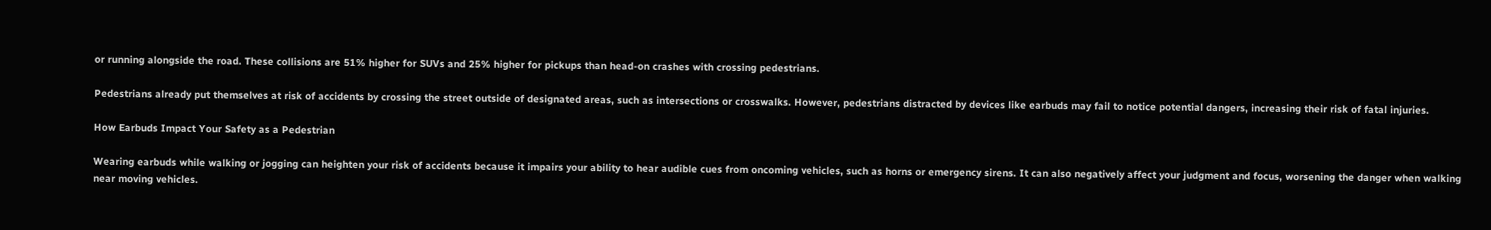or running alongside the road. These collisions are 51% higher for SUVs and 25% higher for pickups than head-on crashes with crossing pedestrians.

Pedestrians already put themselves at risk of accidents by crossing the street outside of designated areas, such as intersections or crosswalks. However, pedestrians distracted by devices like earbuds may fail to notice potential dangers, increasing their risk of fatal injuries.

How Earbuds Impact Your Safety as a Pedestrian

Wearing earbuds while walking or jogging can heighten your risk of accidents because it impairs your ability to hear audible cues from oncoming vehicles, such as horns or emergency sirens. It can also negatively affect your judgment and focus, worsening the danger when walking near moving vehicles.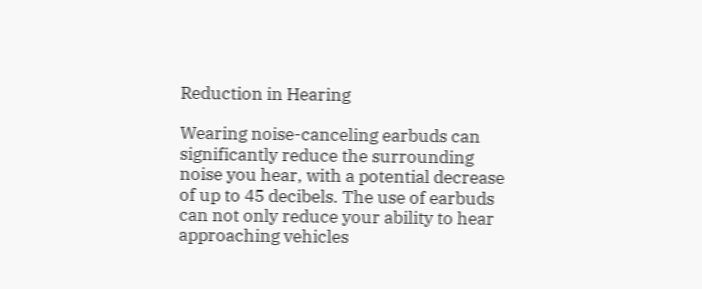Reduction in Hearing

Wearing noise-canceling earbuds can significantly reduce the surrounding noise you hear, with a potential decrease of up to 45 decibels. The use of earbuds can not only reduce your ability to hear approaching vehicles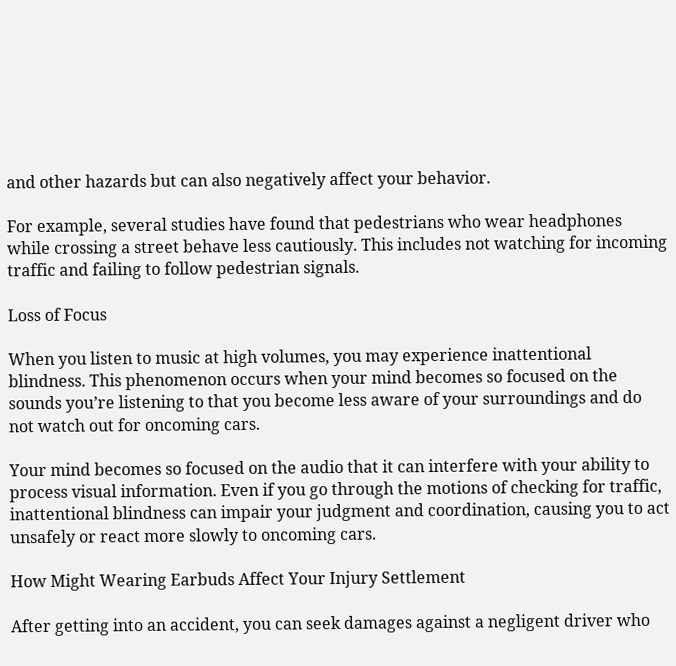and other hazards but can also negatively affect your behavior.

For example, several studies have found that pedestrians who wear headphones while crossing a street behave less cautiously. This includes not watching for incoming traffic and failing to follow pedestrian signals.

Loss of Focus

When you listen to music at high volumes, you may experience inattentional blindness. This phenomenon occurs when your mind becomes so focused on the sounds you’re listening to that you become less aware of your surroundings and do not watch out for oncoming cars.

Your mind becomes so focused on the audio that it can interfere with your ability to process visual information. Even if you go through the motions of checking for traffic, inattentional blindness can impair your judgment and coordination, causing you to act unsafely or react more slowly to oncoming cars.

How Might Wearing Earbuds Affect Your Injury Settlement

After getting into an accident, you can seek damages against a negligent driver who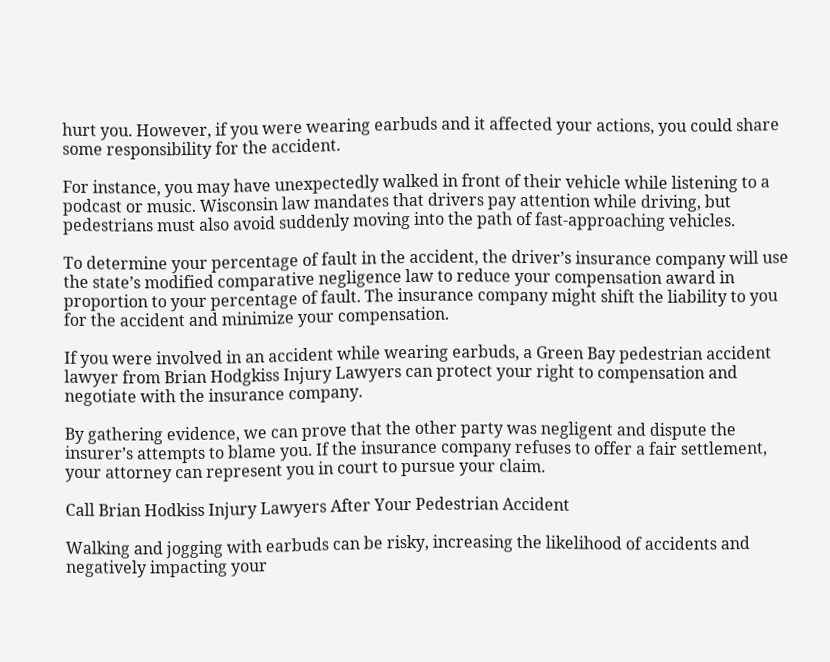hurt you. However, if you were wearing earbuds and it affected your actions, you could share some responsibility for the accident.

For instance, you may have unexpectedly walked in front of their vehicle while listening to a podcast or music. Wisconsin law mandates that drivers pay attention while driving, but pedestrians must also avoid suddenly moving into the path of fast-approaching vehicles.

To determine your percentage of fault in the accident, the driver’s insurance company will use the state’s modified comparative negligence law to reduce your compensation award in proportion to your percentage of fault. The insurance company might shift the liability to you for the accident and minimize your compensation.

If you were involved in an accident while wearing earbuds, a Green Bay pedestrian accident lawyer from Brian Hodgkiss Injury Lawyers can protect your right to compensation and negotiate with the insurance company.

By gathering evidence, we can prove that the other party was negligent and dispute the insurer’s attempts to blame you. If the insurance company refuses to offer a fair settlement, your attorney can represent you in court to pursue your claim.

Call Brian Hodkiss Injury Lawyers After Your Pedestrian Accident

Walking and jogging with earbuds can be risky, increasing the likelihood of accidents and negatively impacting your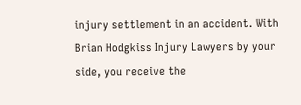injury settlement in an accident. With Brian Hodgkiss Injury Lawyers by your side, you receive the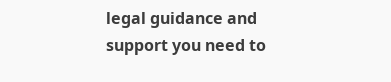legal guidance and support you need to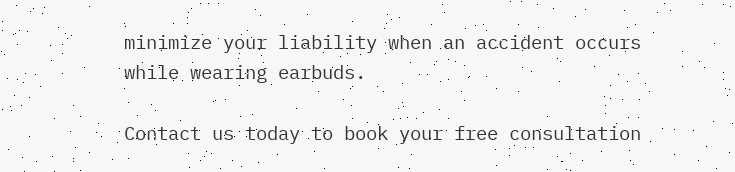minimize your liability when an accident occurs while wearing earbuds.

Contact us today to book your free consultation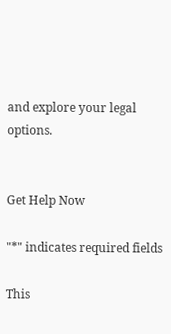and explore your legal options.


Get Help Now

"*" indicates required fields

This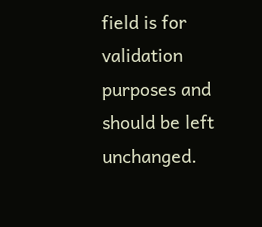field is for validation purposes and should be left unchanged.